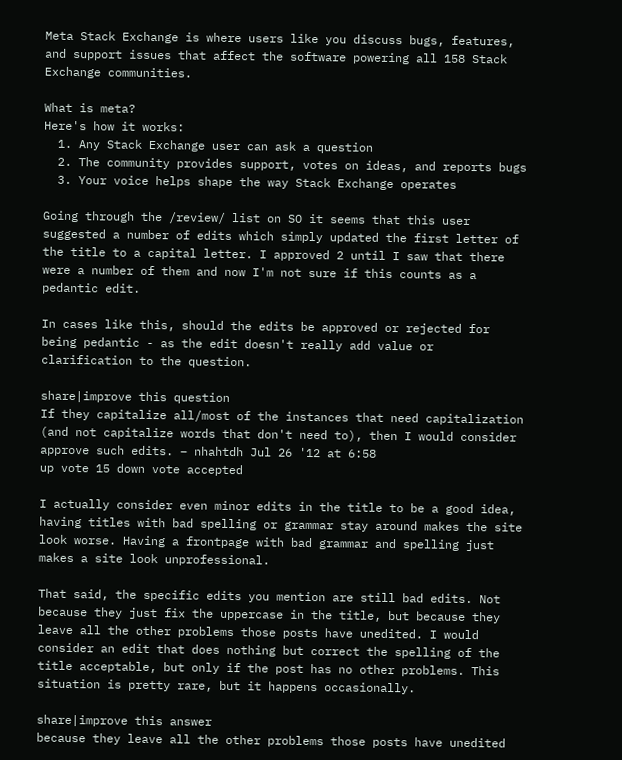Meta Stack Exchange is where users like you discuss bugs, features, and support issues that affect the software powering all 158 Stack Exchange communities.

What is meta?
Here's how it works:
  1. Any Stack Exchange user can ask a question
  2. The community provides support, votes on ideas, and reports bugs
  3. Your voice helps shape the way Stack Exchange operates

Going through the /review/ list on SO it seems that this user suggested a number of edits which simply updated the first letter of the title to a capital letter. I approved 2 until I saw that there were a number of them and now I'm not sure if this counts as a pedantic edit.

In cases like this, should the edits be approved or rejected for being pedantic - as the edit doesn't really add value or clarification to the question.

share|improve this question
If they capitalize all/most of the instances that need capitalization (and not capitalize words that don't need to), then I would consider approve such edits. – nhahtdh Jul 26 '12 at 6:58
up vote 15 down vote accepted

I actually consider even minor edits in the title to be a good idea, having titles with bad spelling or grammar stay around makes the site look worse. Having a frontpage with bad grammar and spelling just makes a site look unprofessional.

That said, the specific edits you mention are still bad edits. Not because they just fix the uppercase in the title, but because they leave all the other problems those posts have unedited. I would consider an edit that does nothing but correct the spelling of the title acceptable, but only if the post has no other problems. This situation is pretty rare, but it happens occasionally.

share|improve this answer
because they leave all the other problems those posts have unedited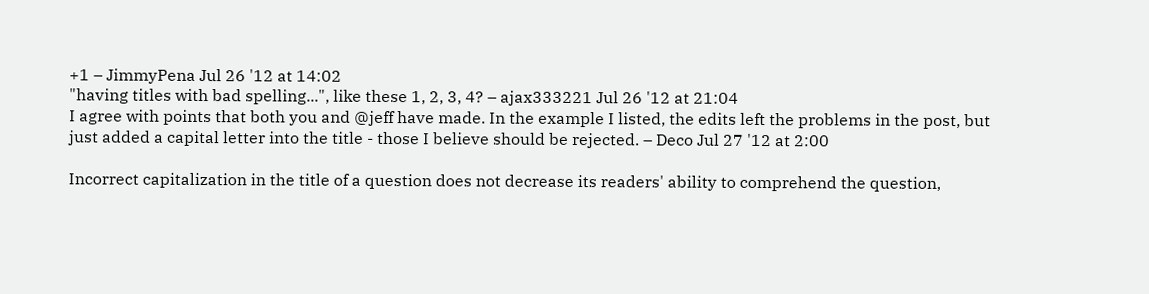+1 – JimmyPena Jul 26 '12 at 14:02
"having titles with bad spelling...", like these 1, 2, 3, 4? – ajax333221 Jul 26 '12 at 21:04
I agree with points that both you and @jeff have made. In the example I listed, the edits left the problems in the post, but just added a capital letter into the title - those I believe should be rejected. – Deco Jul 27 '12 at 2:00

Incorrect capitalization in the title of a question does not decrease its readers' ability to comprehend the question,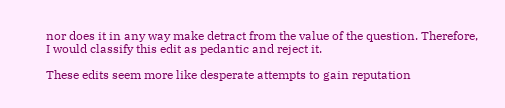nor does it in any way make detract from the value of the question. Therefore, I would classify this edit as pedantic and reject it.

These edits seem more like desperate attempts to gain reputation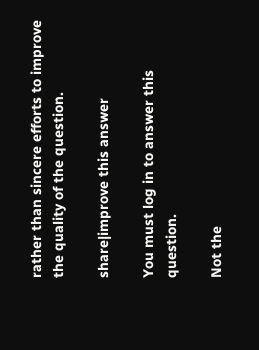rather than sincere efforts to improve the quality of the question.

share|improve this answer

You must log in to answer this question.

Not the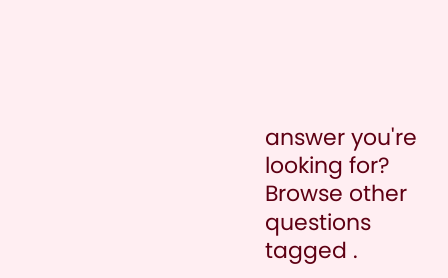answer you're looking for? Browse other questions tagged .